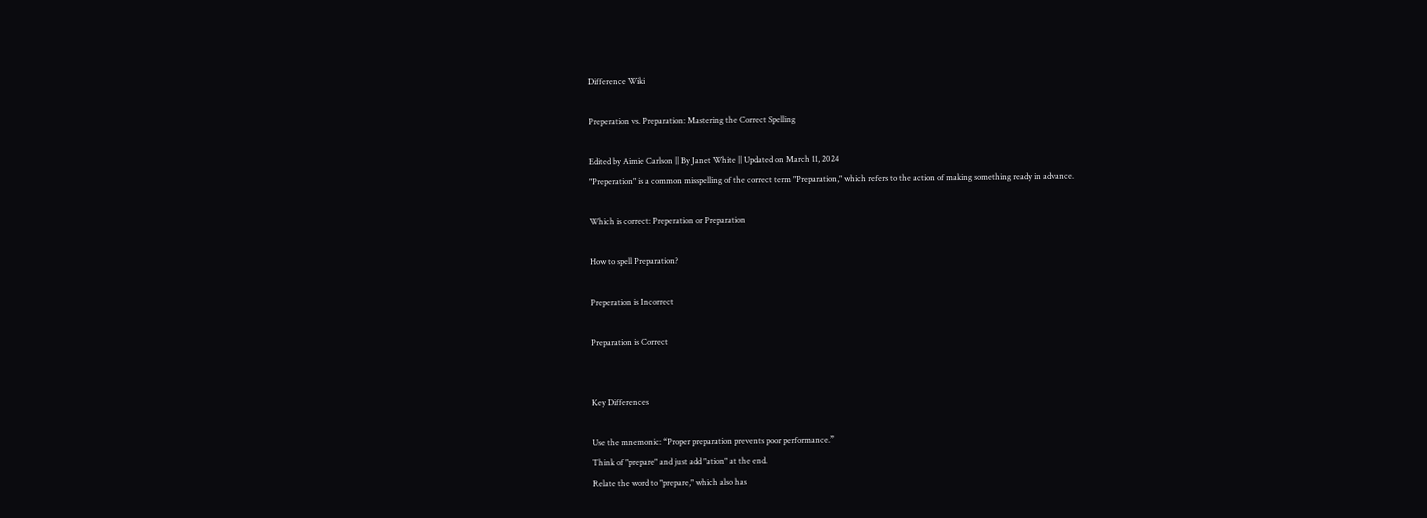Difference Wiki

Preperation vs. Preparation: Mastering the Correct Spelling

Edited by Aimie Carlson || By Janet White || Updated on March 11, 2024
"Preperation" is a common misspelling of the correct term "Preparation," which refers to the action of making something ready in advance.

Which is correct: Preperation or Preparation

How to spell Preparation?

Preperation is Incorrect

Preparation is Correct


Key Differences

Use the mnemonic: “Proper preparation prevents poor performance.”
Think of "prepare" and just add "ation" at the end.
Relate the word to "prepare," which also has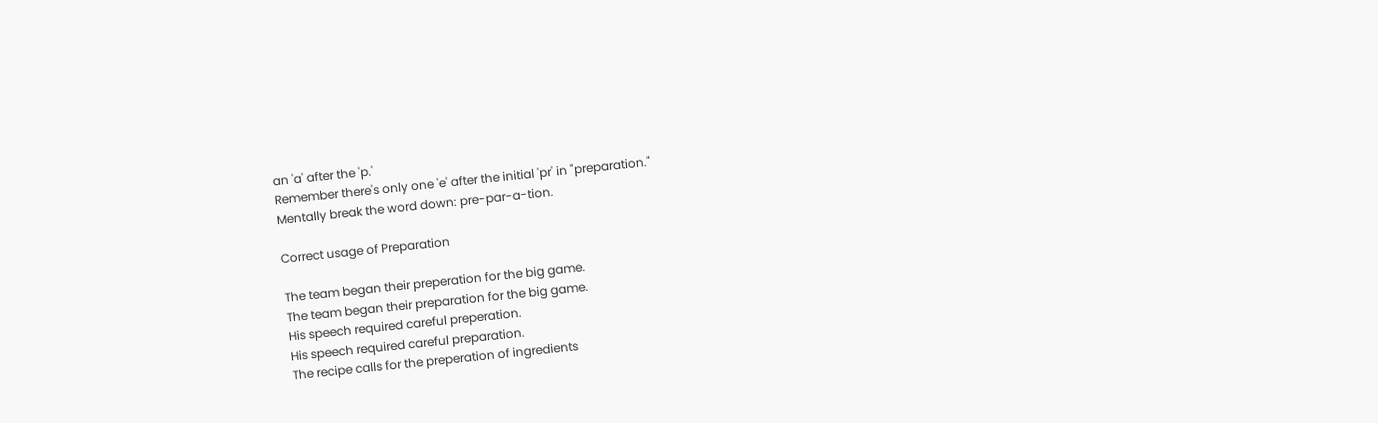an 'a' after the 'p.'
Remember there's only one 'e' after the initial 'pr' in "preparation."
Mentally break the word down: pre-par-a-tion.

Correct usage of Preparation

The team began their preperation for the big game.
The team began their preparation for the big game.
His speech required careful preperation.
His speech required careful preparation.
The recipe calls for the preperation of ingredients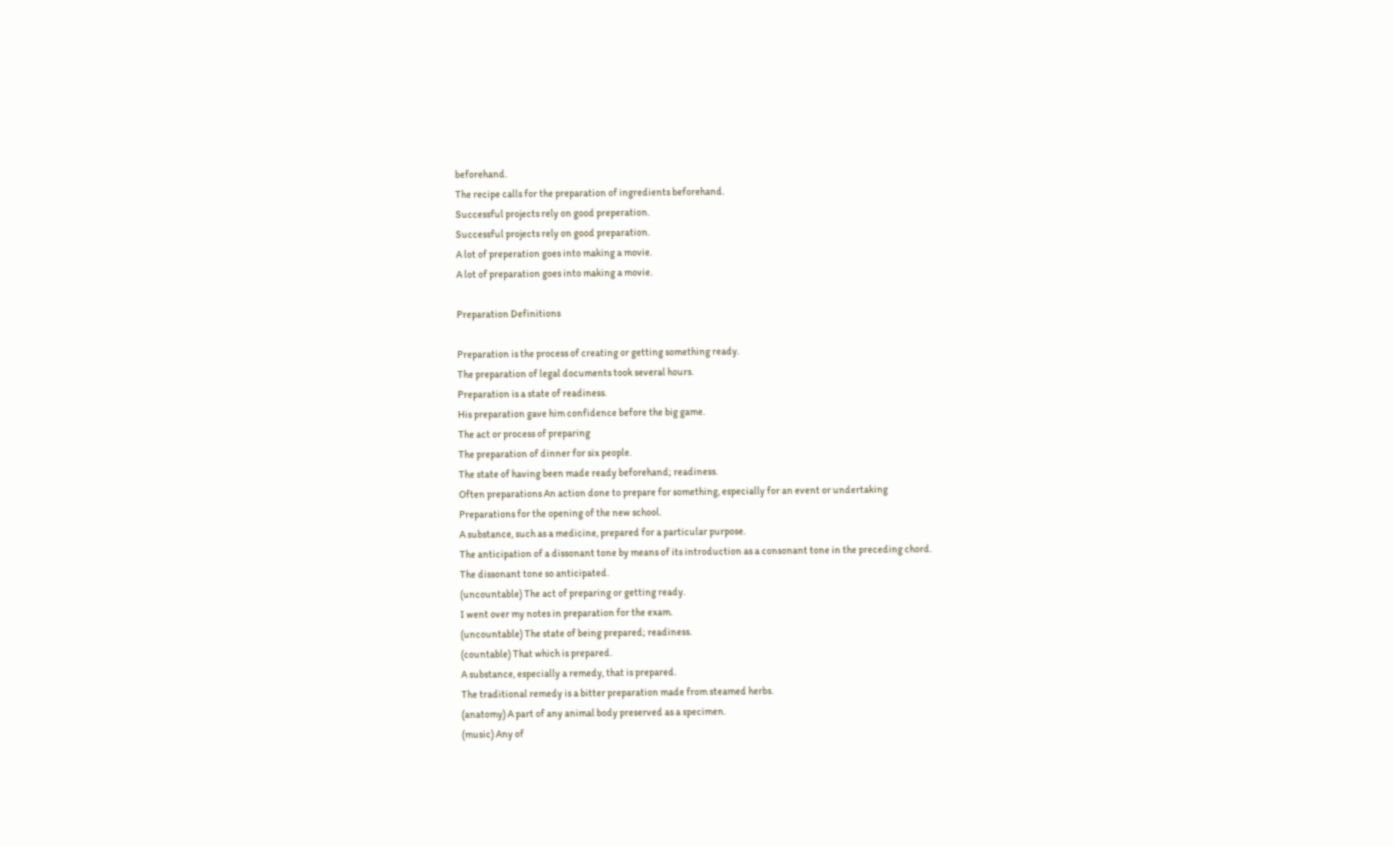beforehand.
The recipe calls for the preparation of ingredients beforehand.
Successful projects rely on good preperation.
Successful projects rely on good preparation.
A lot of preperation goes into making a movie.
A lot of preparation goes into making a movie.

Preparation Definitions

Preparation is the process of creating or getting something ready.
The preparation of legal documents took several hours.
Preparation is a state of readiness.
His preparation gave him confidence before the big game.
The act or process of preparing
The preparation of dinner for six people.
The state of having been made ready beforehand; readiness.
Often preparations An action done to prepare for something, especially for an event or undertaking
Preparations for the opening of the new school.
A substance, such as a medicine, prepared for a particular purpose.
The anticipation of a dissonant tone by means of its introduction as a consonant tone in the preceding chord.
The dissonant tone so anticipated.
(uncountable) The act of preparing or getting ready.
I went over my notes in preparation for the exam.
(uncountable) The state of being prepared; readiness.
(countable) That which is prepared.
A substance, especially a remedy, that is prepared.
The traditional remedy is a bitter preparation made from steamed herbs.
(anatomy) A part of any animal body preserved as a specimen.
(music) Any of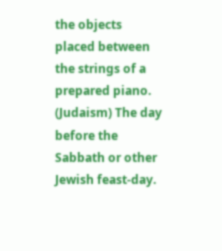the objects placed between the strings of a prepared piano.
(Judaism) The day before the Sabbath or other Jewish feast-day.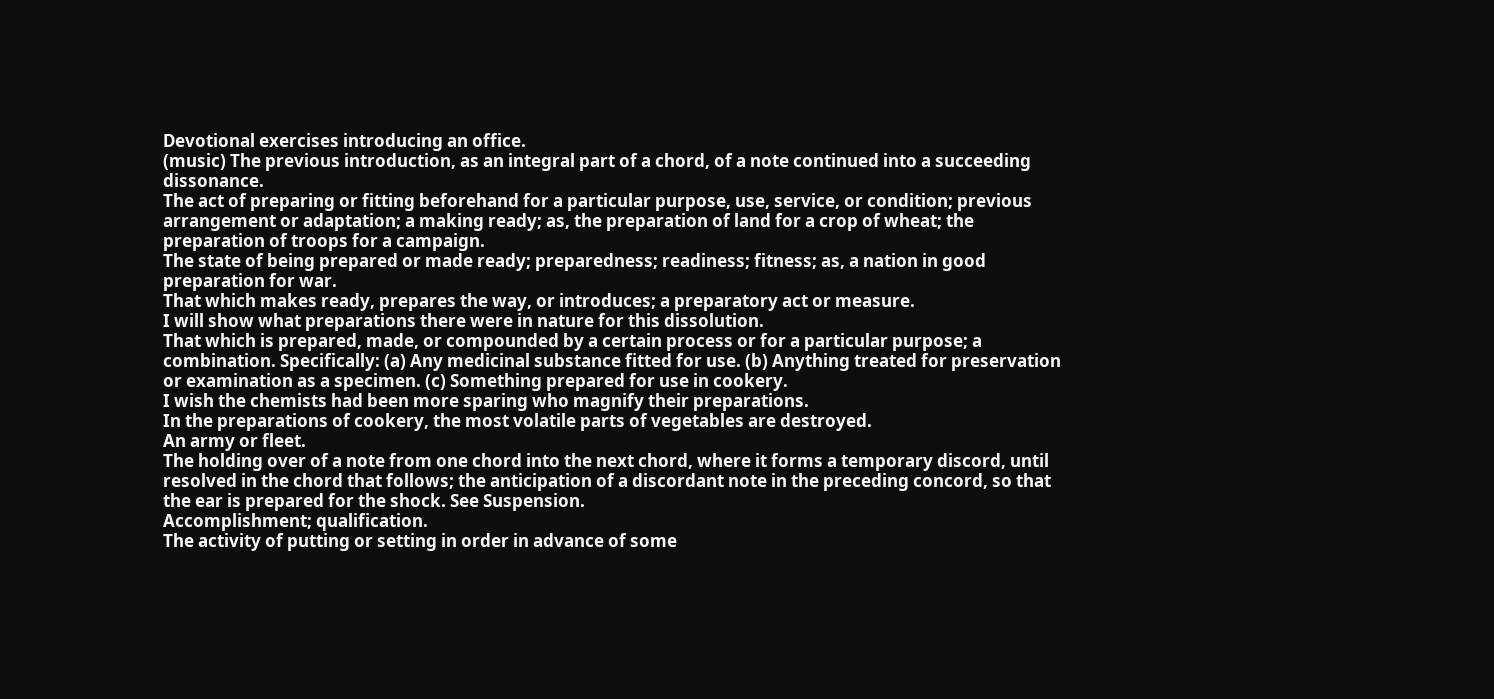Devotional exercises introducing an office.
(music) The previous introduction, as an integral part of a chord, of a note continued into a succeeding dissonance.
The act of preparing or fitting beforehand for a particular purpose, use, service, or condition; previous arrangement or adaptation; a making ready; as, the preparation of land for a crop of wheat; the preparation of troops for a campaign.
The state of being prepared or made ready; preparedness; readiness; fitness; as, a nation in good preparation for war.
That which makes ready, prepares the way, or introduces; a preparatory act or measure.
I will show what preparations there were in nature for this dissolution.
That which is prepared, made, or compounded by a certain process or for a particular purpose; a combination. Specifically: (a) Any medicinal substance fitted for use. (b) Anything treated for preservation or examination as a specimen. (c) Something prepared for use in cookery.
I wish the chemists had been more sparing who magnify their preparations.
In the preparations of cookery, the most volatile parts of vegetables are destroyed.
An army or fleet.
The holding over of a note from one chord into the next chord, where it forms a temporary discord, until resolved in the chord that follows; the anticipation of a discordant note in the preceding concord, so that the ear is prepared for the shock. See Suspension.
Accomplishment; qualification.
The activity of putting or setting in order in advance of some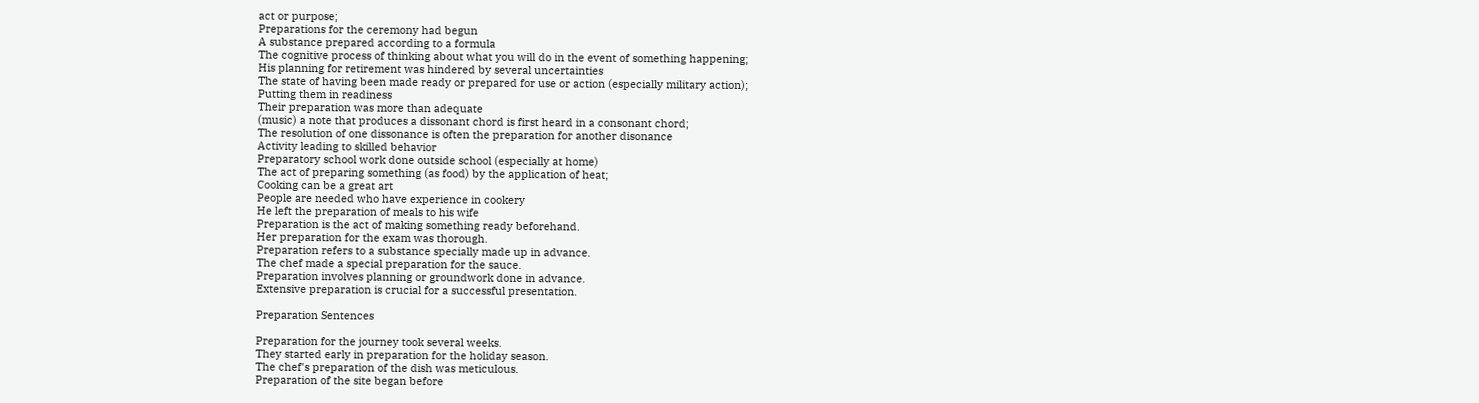act or purpose;
Preparations for the ceremony had begun
A substance prepared according to a formula
The cognitive process of thinking about what you will do in the event of something happening;
His planning for retirement was hindered by several uncertainties
The state of having been made ready or prepared for use or action (especially military action);
Putting them in readiness
Their preparation was more than adequate
(music) a note that produces a dissonant chord is first heard in a consonant chord;
The resolution of one dissonance is often the preparation for another disonance
Activity leading to skilled behavior
Preparatory school work done outside school (especially at home)
The act of preparing something (as food) by the application of heat;
Cooking can be a great art
People are needed who have experience in cookery
He left the preparation of meals to his wife
Preparation is the act of making something ready beforehand.
Her preparation for the exam was thorough.
Preparation refers to a substance specially made up in advance.
The chef made a special preparation for the sauce.
Preparation involves planning or groundwork done in advance.
Extensive preparation is crucial for a successful presentation.

Preparation Sentences

Preparation for the journey took several weeks.
They started early in preparation for the holiday season.
The chef's preparation of the dish was meticulous.
Preparation of the site began before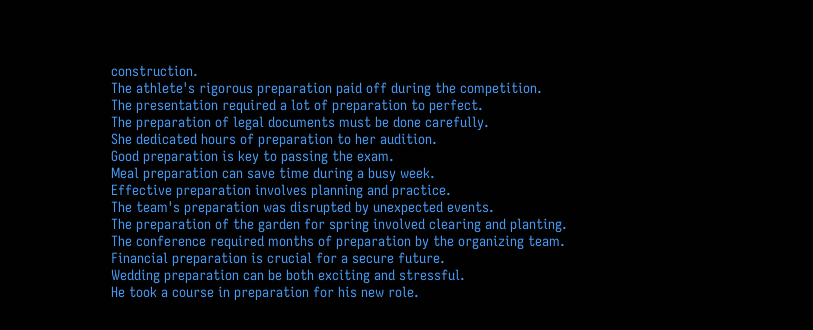construction.
The athlete's rigorous preparation paid off during the competition.
The presentation required a lot of preparation to perfect.
The preparation of legal documents must be done carefully.
She dedicated hours of preparation to her audition.
Good preparation is key to passing the exam.
Meal preparation can save time during a busy week.
Effective preparation involves planning and practice.
The team's preparation was disrupted by unexpected events.
The preparation of the garden for spring involved clearing and planting.
The conference required months of preparation by the organizing team.
Financial preparation is crucial for a secure future.
Wedding preparation can be both exciting and stressful.
He took a course in preparation for his new role.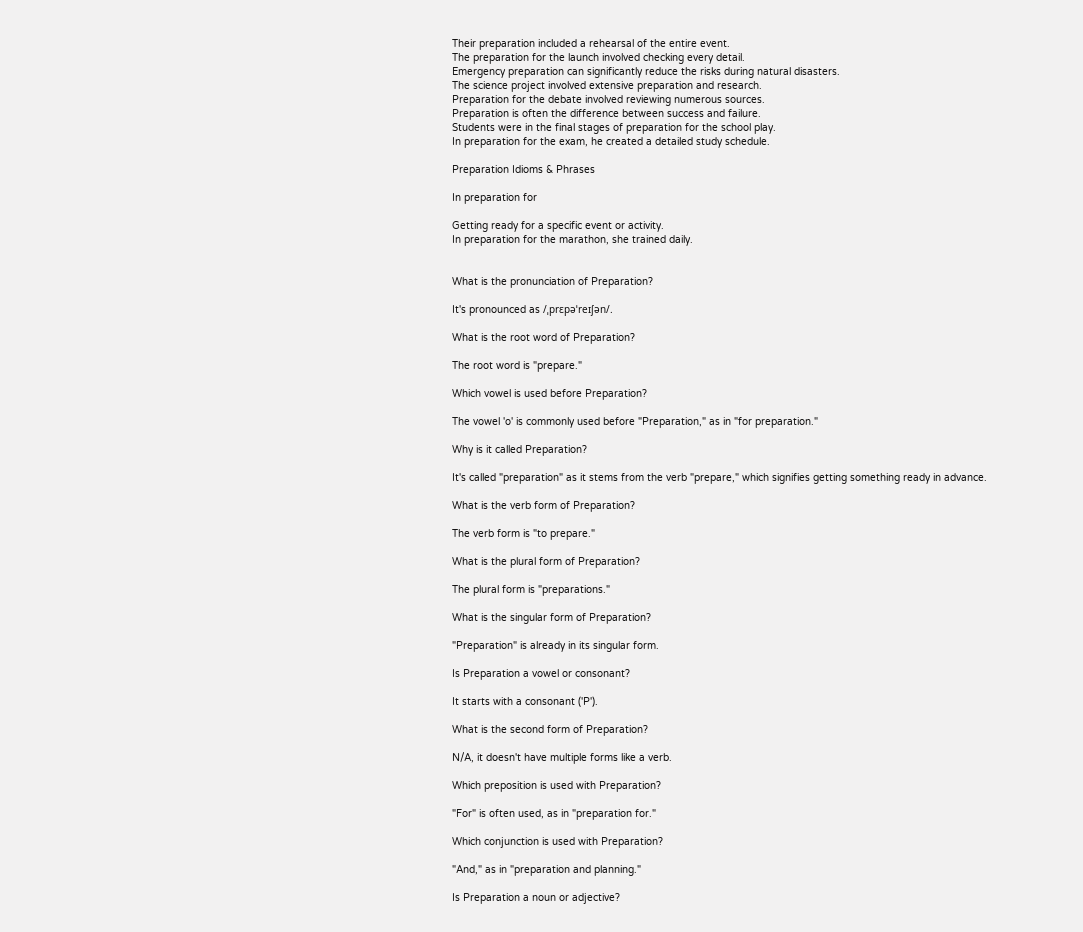Their preparation included a rehearsal of the entire event.
The preparation for the launch involved checking every detail.
Emergency preparation can significantly reduce the risks during natural disasters.
The science project involved extensive preparation and research.
Preparation for the debate involved reviewing numerous sources.
Preparation is often the difference between success and failure.
Students were in the final stages of preparation for the school play.
In preparation for the exam, he created a detailed study schedule.

Preparation Idioms & Phrases

In preparation for

Getting ready for a specific event or activity.
In preparation for the marathon, she trained daily.


What is the pronunciation of Preparation?

It's pronounced as /ˌprɛpəˈreɪʃən/.

What is the root word of Preparation?

The root word is "prepare."

Which vowel is used before Preparation?

The vowel 'o' is commonly used before "Preparation," as in "for preparation."

Why is it called Preparation?

It's called "preparation" as it stems from the verb "prepare," which signifies getting something ready in advance.

What is the verb form of Preparation?

The verb form is "to prepare."

What is the plural form of Preparation?

The plural form is "preparations."

What is the singular form of Preparation?

"Preparation" is already in its singular form.

Is Preparation a vowel or consonant?

It starts with a consonant ('P').

What is the second form of Preparation?

N/A, it doesn't have multiple forms like a verb.

Which preposition is used with Preparation?

"For" is often used, as in "preparation for."

Which conjunction is used with Preparation?

"And," as in "preparation and planning."

Is Preparation a noun or adjective?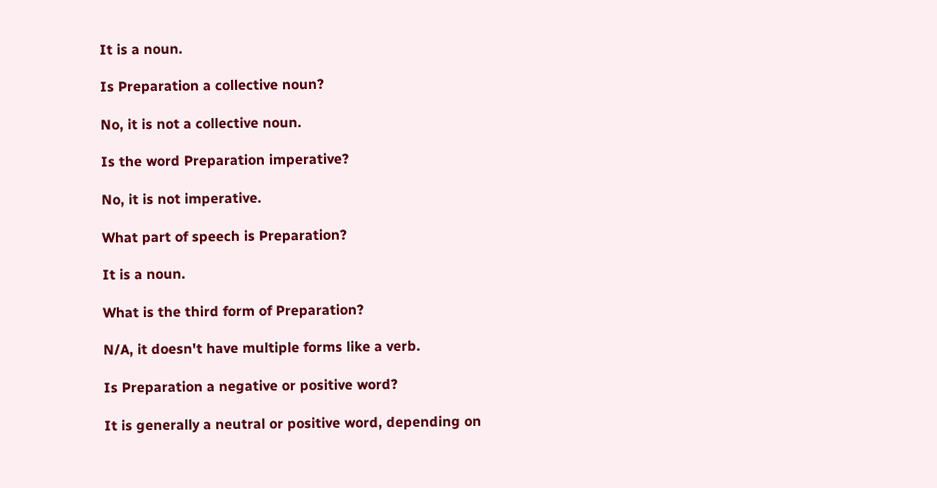It is a noun.

Is Preparation a collective noun?

No, it is not a collective noun.

Is the word Preparation imperative?

No, it is not imperative.

What part of speech is Preparation?

It is a noun.

What is the third form of Preparation?

N/A, it doesn't have multiple forms like a verb.

Is Preparation a negative or positive word?

It is generally a neutral or positive word, depending on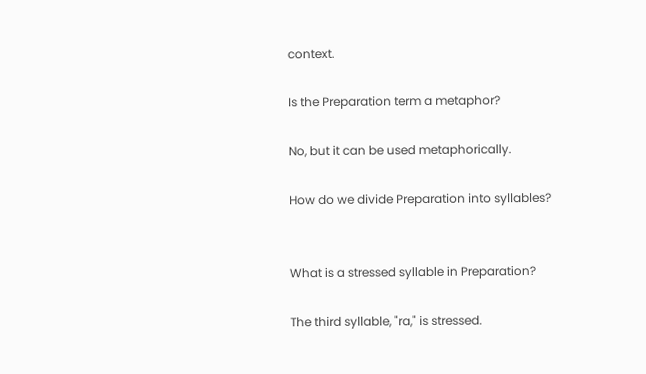context.

Is the Preparation term a metaphor?

No, but it can be used metaphorically.

How do we divide Preparation into syllables?


What is a stressed syllable in Preparation?

The third syllable, "ra," is stressed.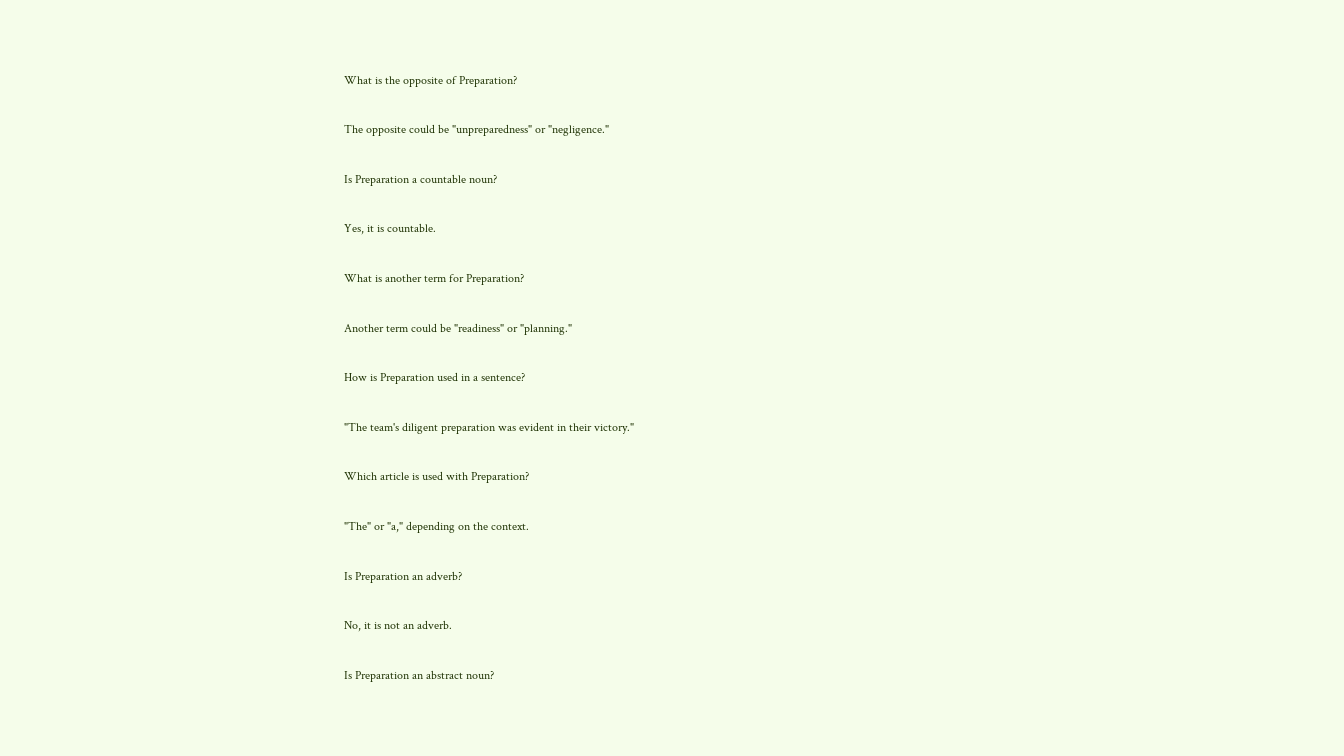What is the opposite of Preparation?

The opposite could be "unpreparedness" or "negligence."

Is Preparation a countable noun?

Yes, it is countable.

What is another term for Preparation?

Another term could be "readiness" or "planning."

How is Preparation used in a sentence?

"The team's diligent preparation was evident in their victory."

Which article is used with Preparation?

"The" or "a," depending on the context.

Is Preparation an adverb?

No, it is not an adverb.

Is Preparation an abstract noun?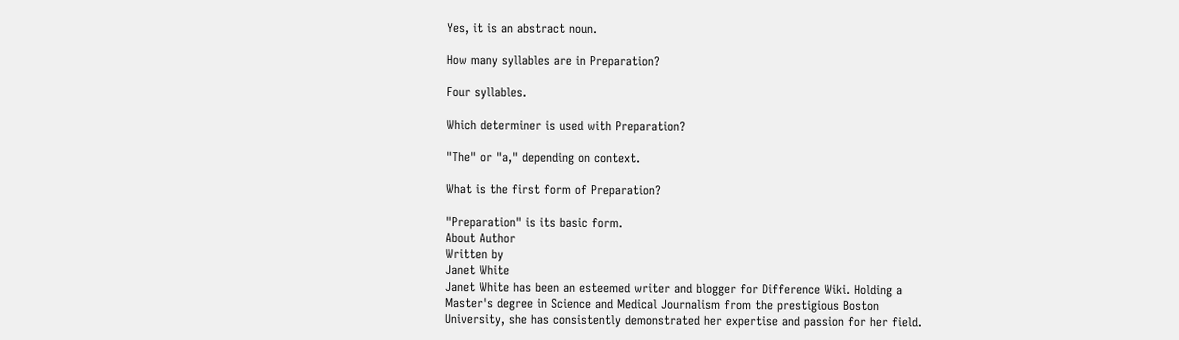Yes, it is an abstract noun.

How many syllables are in Preparation?

Four syllables.

Which determiner is used with Preparation?

"The" or "a," depending on context.

What is the first form of Preparation?

"Preparation" is its basic form.
About Author
Written by
Janet White
Janet White has been an esteemed writer and blogger for Difference Wiki. Holding a Master's degree in Science and Medical Journalism from the prestigious Boston University, she has consistently demonstrated her expertise and passion for her field.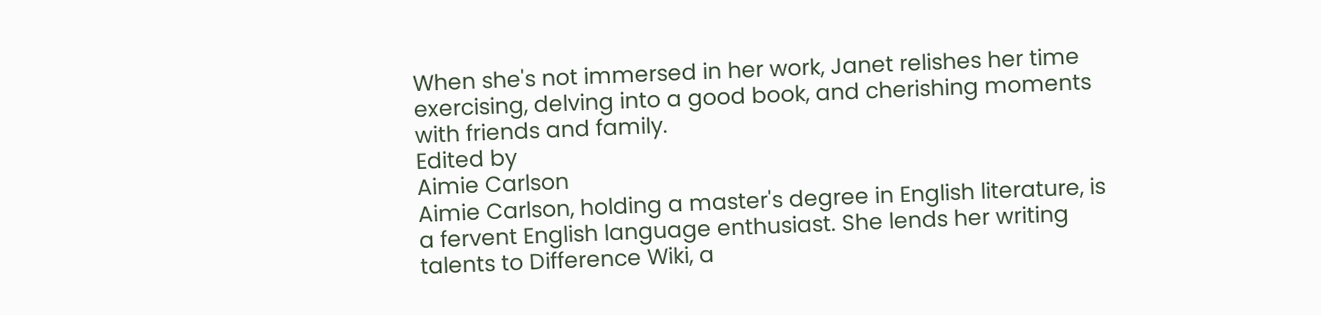When she's not immersed in her work, Janet relishes her time exercising, delving into a good book, and cherishing moments with friends and family.
Edited by
Aimie Carlson
Aimie Carlson, holding a master's degree in English literature, is a fervent English language enthusiast. She lends her writing talents to Difference Wiki, a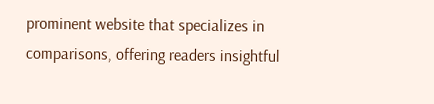prominent website that specializes in comparisons, offering readers insightful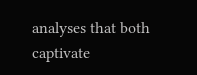analyses that both captivate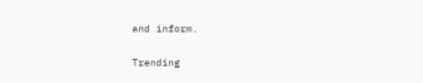and inform.

Trending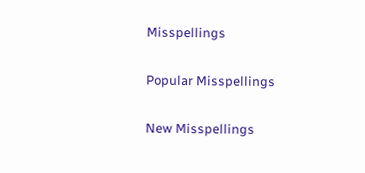Misspellings

Popular Misspellings

New Misspellings